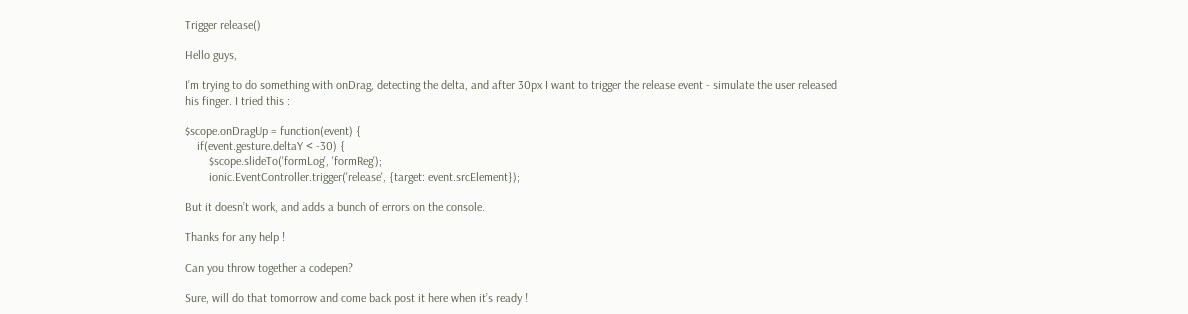Trigger release()

Hello guys,

I’m trying to do something with onDrag, detecting the delta, and after 30px I want to trigger the release event - simulate the user released his finger. I tried this :

$scope.onDragUp = function(event) {
    if(event.gesture.deltaY < -30) {
        $scope.slideTo('formLog', 'formReg');
        ionic.EventController.trigger('release', {target: event.srcElement});

But it doesn’t work, and adds a bunch of errors on the console.

Thanks for any help !

Can you throw together a codepen?

Sure, will do that tomorrow and come back post it here when it’s ready !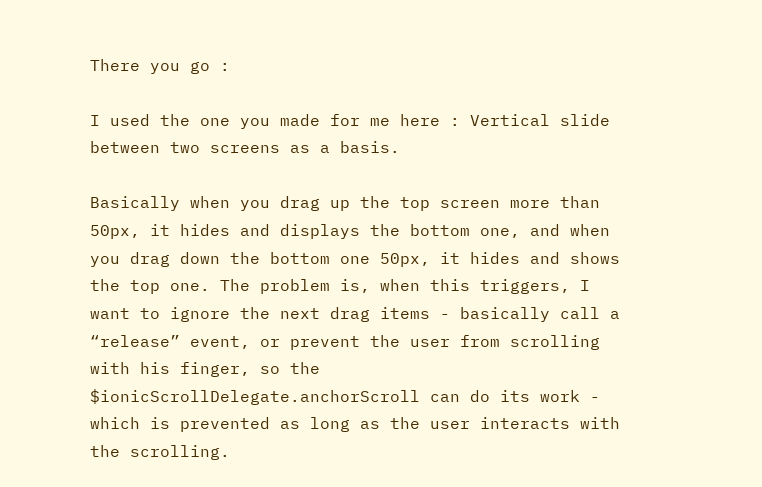There you go :

I used the one you made for me here : Vertical slide between two screens as a basis.

Basically when you drag up the top screen more than 50px, it hides and displays the bottom one, and when you drag down the bottom one 50px, it hides and shows the top one. The problem is, when this triggers, I want to ignore the next drag items - basically call a “release” event, or prevent the user from scrolling with his finger, so the $ionicScrollDelegate.anchorScroll can do its work - which is prevented as long as the user interacts with the scrolling.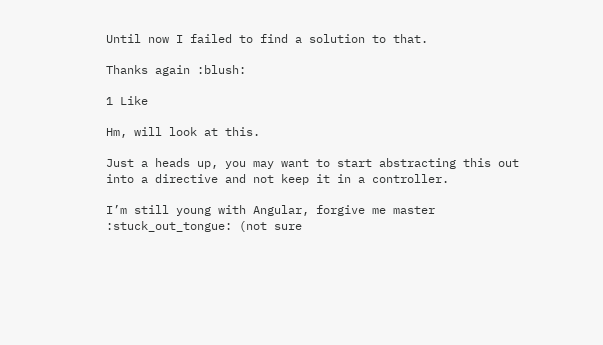Until now I failed to find a solution to that.

Thanks again :blush:

1 Like

Hm, will look at this.

Just a heads up, you may want to start abstracting this out into a directive and not keep it in a controller.

I’m still young with Angular, forgive me master :stuck_out_tongue: (not sure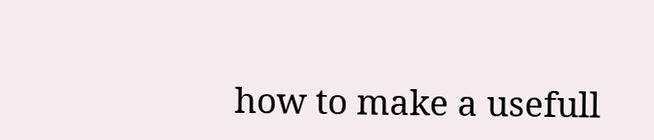how to make a usefull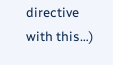directive with this…)